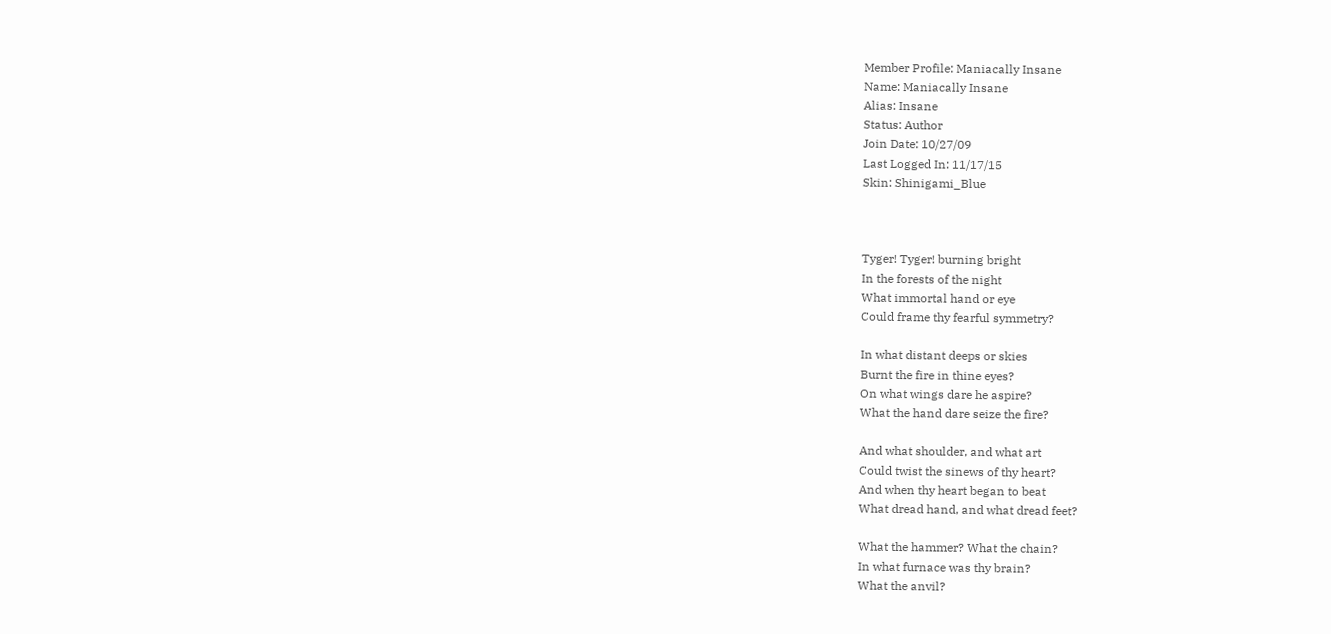Member Profile: Maniacally Insane
Name: Maniacally Insane
Alias: Insane
Status: Author
Join Date: 10/27/09
Last Logged In: 11/17/15
Skin: Shinigami_Blue



Tyger! Tyger! burning bright
In the forests of the night
What immortal hand or eye
Could frame thy fearful symmetry?

In what distant deeps or skies
Burnt the fire in thine eyes?
On what wings dare he aspire?
What the hand dare seize the fire?

And what shoulder, and what art
Could twist the sinews of thy heart?
And when thy heart began to beat
What dread hand, and what dread feet?

What the hammer? What the chain?
In what furnace was thy brain?
What the anvil?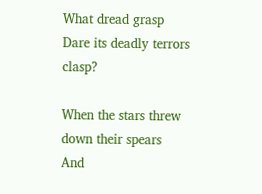What dread grasp
Dare its deadly terrors clasp?

When the stars threw down their spears
And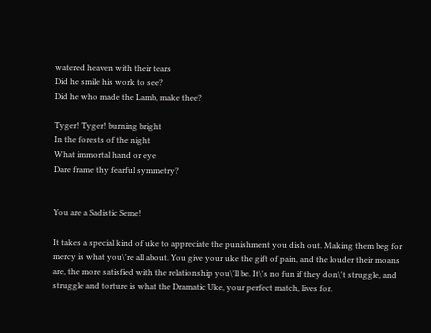watered heaven with their tears
Did he smile his work to see?
Did he who made the Lamb, make thee?

Tyger! Tyger! burning bright
In the forests of the night
What immortal hand or eye
Dare frame thy fearful symmetry?


You are a Sadistic Seme!

It takes a special kind of uke to appreciate the punishment you dish out. Making them beg for mercy is what you\'re all about. You give your uke the gift of pain, and the louder their moans are, the more satisfied with the relationship you\'ll be. It\'s no fun if they don\'t struggle, and struggle and torture is what the Dramatic Uke, your perfect match, lives for.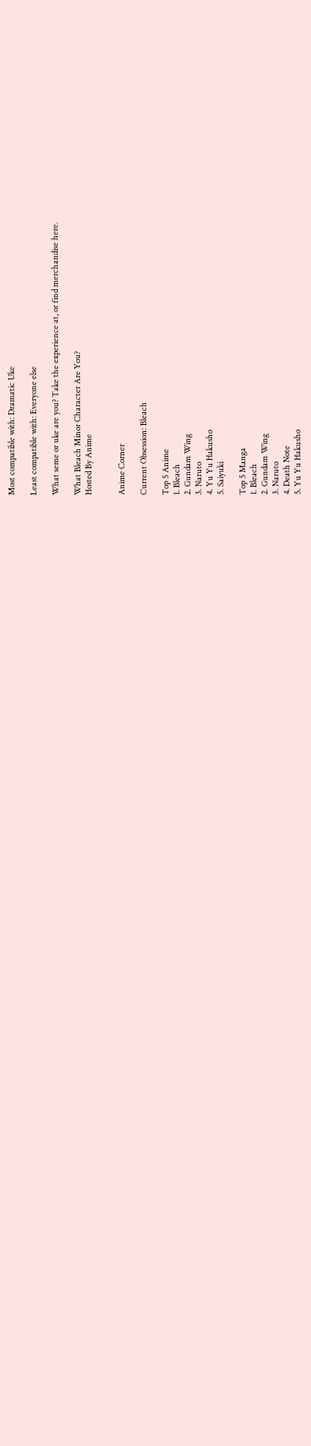Most compatible with: Dramatic Uke

Least compatible with: Everyone else

What seme or uke are you? Take the experience at, or find merchandise here.

What Bleach Minor Character Are You?
Hosted By Anime


Anime Corner

Current Obsession: Bleach

Top 5 Anime
1. Bleach
2. Gundam Wing
3. Naruto
4. Yu Yu Hakusho
5. Saiyuki

Top 5 Manga
1. Bleach
2. Gundam Wing
3. Naruto
4. Death Note
5. Yu Yu Hakusho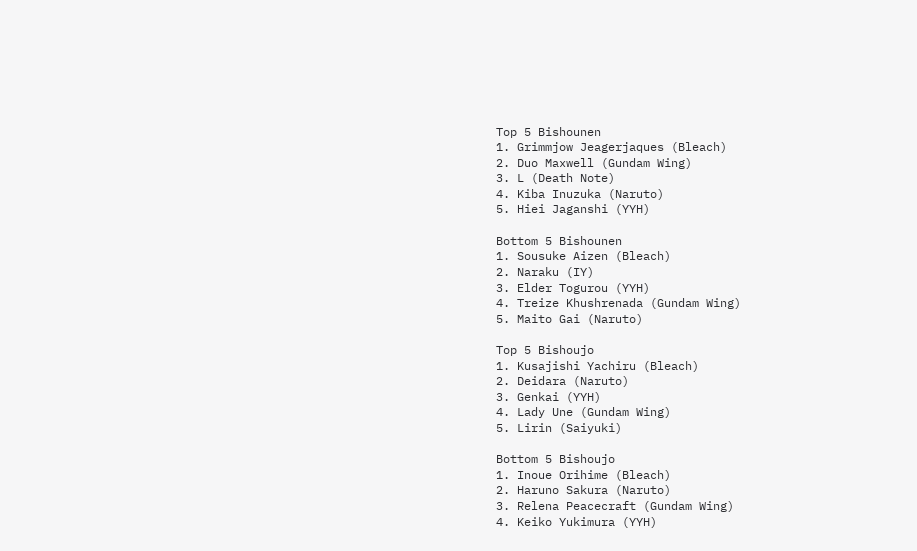Top 5 Bishounen
1. Grimmjow Jeagerjaques (Bleach)
2. Duo Maxwell (Gundam Wing)
3. L (Death Note)
4. Kiba Inuzuka (Naruto)
5. Hiei Jaganshi (YYH)

Bottom 5 Bishounen
1. Sousuke Aizen (Bleach)
2. Naraku (IY)
3. Elder Togurou (YYH)
4. Treize Khushrenada (Gundam Wing)
5. Maito Gai (Naruto)

Top 5 Bishoujo
1. Kusajishi Yachiru (Bleach)
2. Deidara (Naruto)
3. Genkai (YYH)
4. Lady Une (Gundam Wing)
5. Lirin (Saiyuki)

Bottom 5 Bishoujo
1. Inoue Orihime (Bleach)
2. Haruno Sakura (Naruto)
3. Relena Peacecraft (Gundam Wing)
4. Keiko Yukimura (YYH)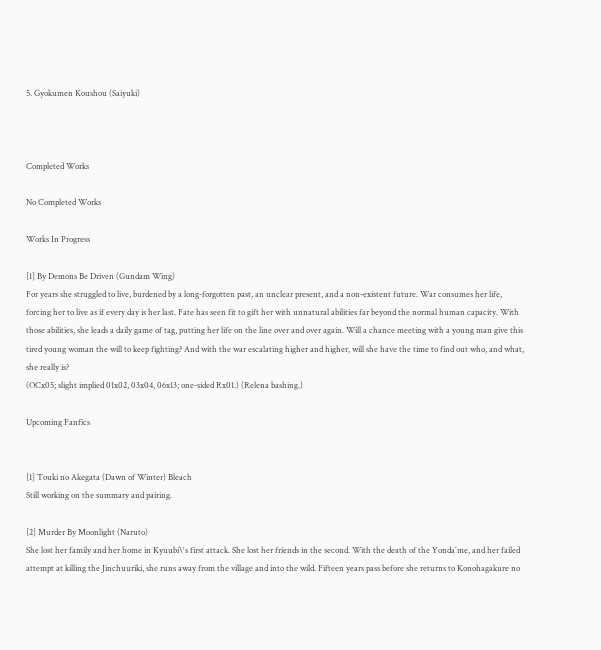5. Gyokumen Koushou (Saiyuki)



Completed Works

No Completed Works

Works In Progress

[1] By Demons Be Driven (Gundam Wing)
For years she struggled to live, burdened by a long-forgotten past, an unclear present, and a non-existent future. War consumes her life, forcing her to live as if every day is her last. Fate has seen fit to gift her with unnatural abilities far beyond the normal human capacity. With those abilities, she leads a daily game of tag, putting her life on the line over and over again. Will a chance meeting with a young man give this tired young woman the will to keep fighting? And with the war escalating higher and higher, will she have the time to find out who, and what, she really is?
(OCx05; slight implied 01x02, 03x04, 06x13; one-sided Rx01.) (Relena bashing.)

Upcoming Fanfics


[1] Touki no Akegata (Dawn of Winter) Bleach
Still working on the summary and pairing.

[2] Murder By Moonlight (Naruto)
She lost her family and her home in Kyuubi\'s first attack. She lost her friends in the second. With the death of the Yonda´me, and her failed attempt at killing the Jinchuuriki, she runs away from the village and into the wild. Fifteen years pass before she returns to Konohagakure no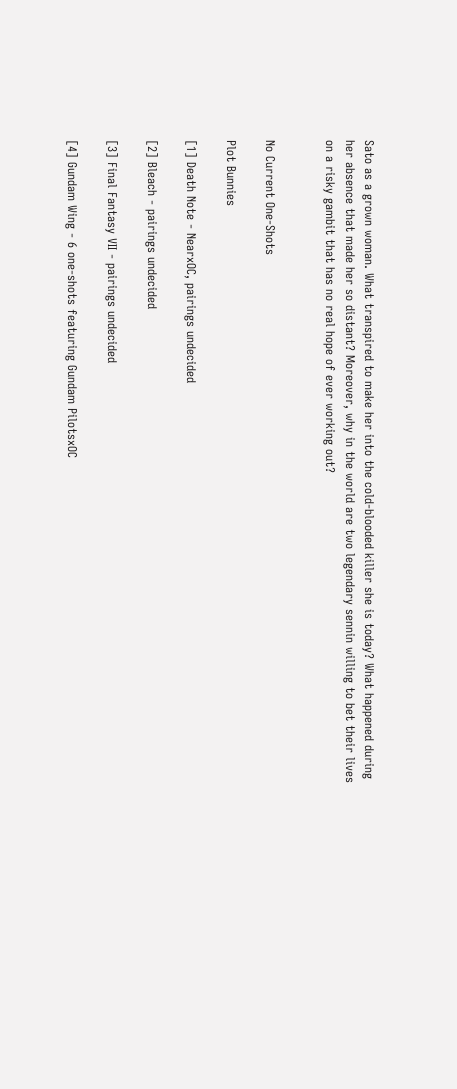Sato as a grown woman. What transpired to make her into the cold-blooded killer she is today? What happened during her absence that made her so distant? Moreover, why in the world are two legendary sennin willing to bet their lives on a risky gambit that has no real hope of ever working out?


No Current One-Shots

Plot Bunnies

[1] Death Note - NearxOC, pairings undecided

[2] Bleach - pairings undecided

[3] Final Fantasy VII - pairings undecided

[4] Gundam Wing - 6 one-shots featuring Gundam PilotsxOC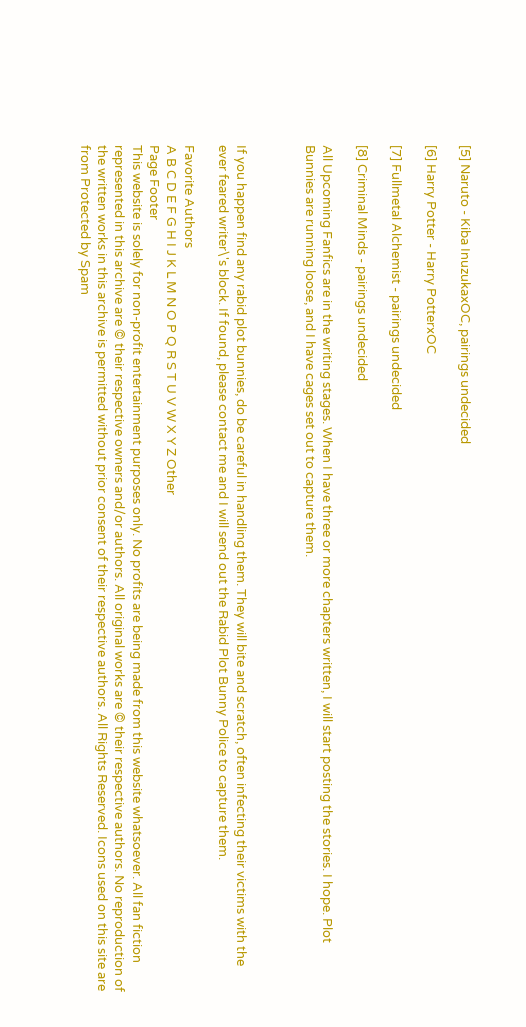[5] Naruto - Kiba InuzukaxOC, pairings undecided

[6] Harry Potter - Harry PotterxOC

[7] Fullmetal Alchemist - pairings undecided

[8] Criminal Minds - pairings undecided

All Upcoming Fanfics are in the writing stages. When I have three or more chapters written, I will start posting the stories. I hope. Plot Bunnies are running loose, and I have cages set out to capture them.



If you happen find any rabid plot bunnies, do be careful in handling them. They will bite and scratch, often infecting their victims with the ever feared writer\'s block. If found, please contact me and I will send out the Rabid Plot Bunny Police to capture them.

Favorite Authors
A B C D E F G H I J K L M N O P Q R S T U V W X Y Z Other
Page Footer
This website is solely for non-profit entertainment purposes only. No profits are being made from this website whatsoever. All fan fiction represented in this archive are © their respective owners and/or authors. All original works are © their respective authors. No reproduction of the written works in this archive is permitted without prior consent of their respective authors. All Rights Reserved. Icons used on this site are from Protected by Spam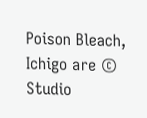Poison Bleach, Ichigo are © Studio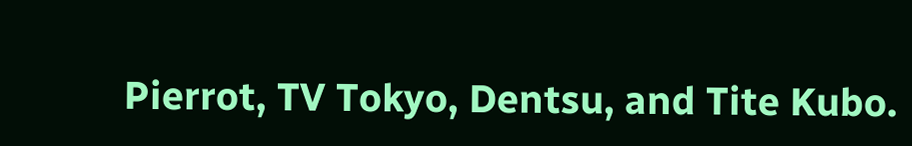Pierrot, TV Tokyo, Dentsu, and Tite Kubo.